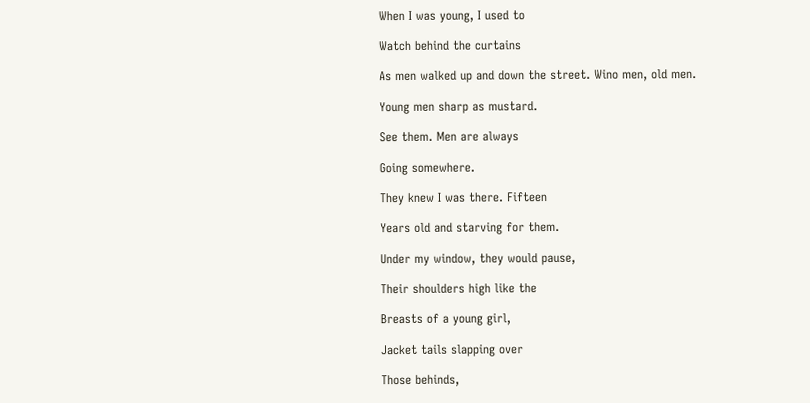When I was young, I used to

Watch behind the curtains

As men walked up and down the street. Wino men, old men.

Young men sharp as mustard.

See them. Men are always

Going somewhere.

They knew I was there. Fifteen

Years old and starving for them.

Under my window, they would pause,

Their shoulders high like the

Breasts of a young girl,

Jacket tails slapping over

Those behinds,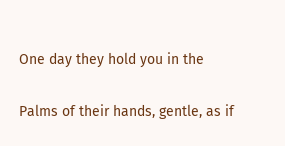One day they hold you in the

Palms of their hands, gentle, as if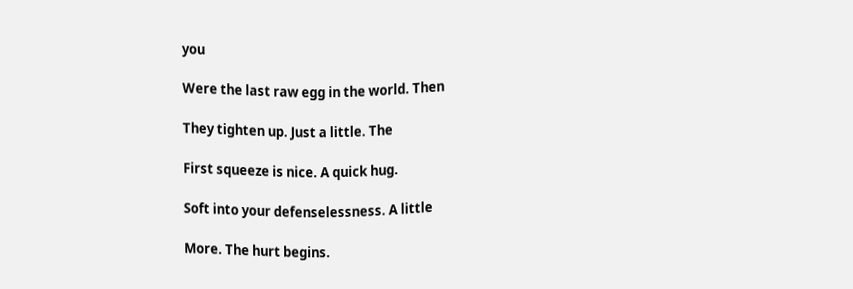you

Were the last raw egg in the world. Then

They tighten up. Just a little. The

First squeeze is nice. A quick hug.

Soft into your defenselessness. A little

More. The hurt begins.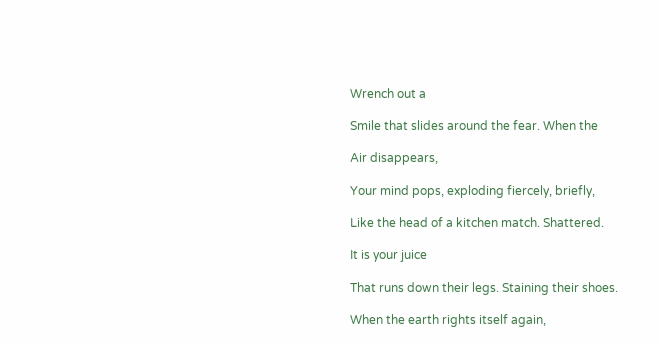Wrench out a

Smile that slides around the fear. When the

Air disappears,

Your mind pops, exploding fiercely, briefly,

Like the head of a kitchen match. Shattered.

It is your juice

That runs down their legs. Staining their shoes.

When the earth rights itself again,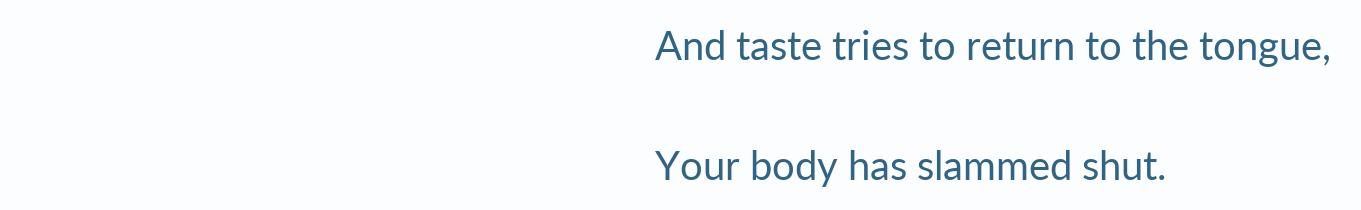And taste tries to return to the tongue,

Your body has slammed shut.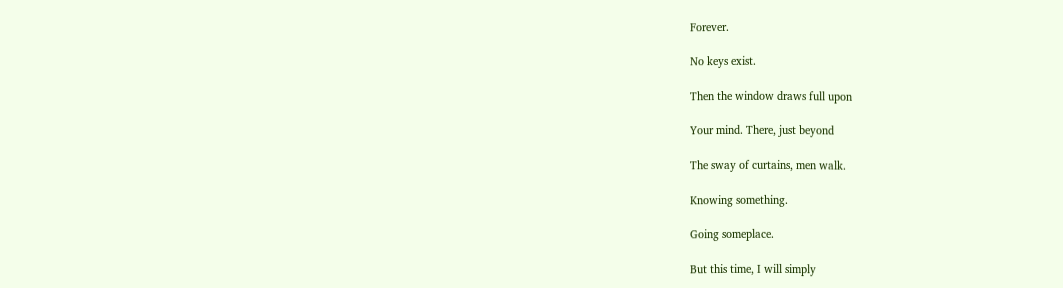Forever.

No keys exist.

Then the window draws full upon

Your mind. There, just beyond

The sway of curtains, men walk.

Knowing something.

Going someplace.

But this time, I will simply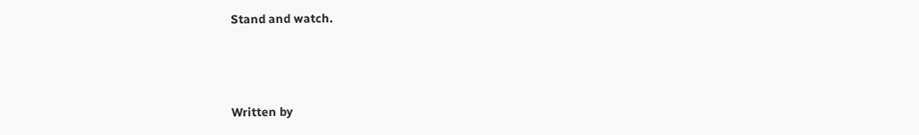Stand and watch.



Written by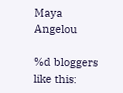Maya Angelou

%d bloggers like this: